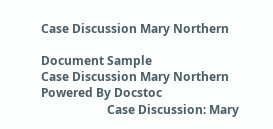Case Discussion Mary Northern

Document Sample
Case Discussion Mary Northern Powered By Docstoc
                      Case Discussion: Mary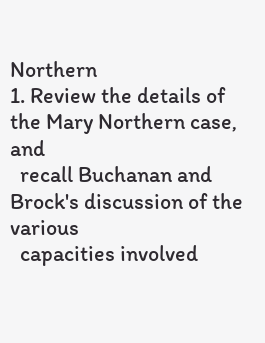Northern
1. Review the details of the Mary Northern case, and
  recall Buchanan and Brock's discussion of the various
  capacities involved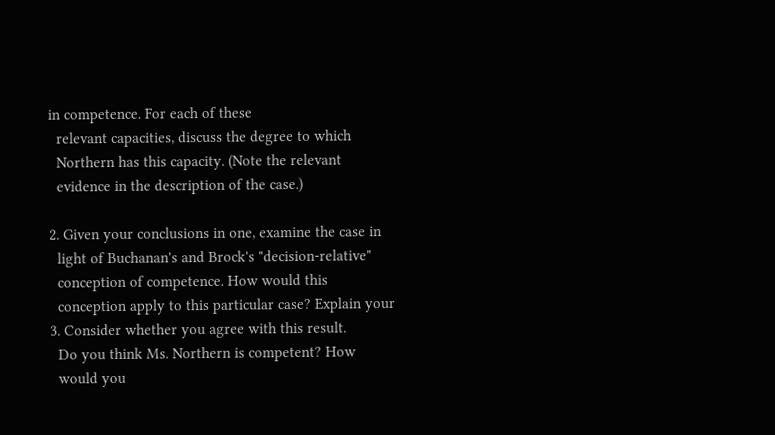in competence. For each of these
  relevant capacities, discuss the degree to which
  Northern has this capacity. (Note the relevant
  evidence in the description of the case.)

2. Given your conclusions in one, examine the case in
  light of Buchanan's and Brock's "decision-relative"
  conception of competence. How would this
  conception apply to this particular case? Explain your
3. Consider whether you agree with this result.
  Do you think Ms. Northern is competent? How
  would you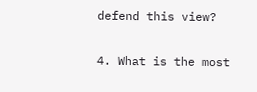defend this view?

4. What is the most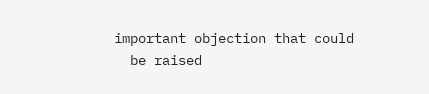important objection that could
  be raised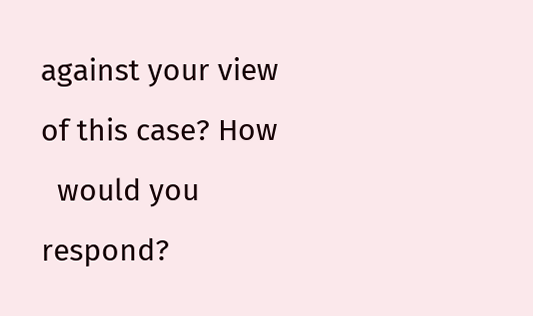against your view of this case? How
  would you respond?